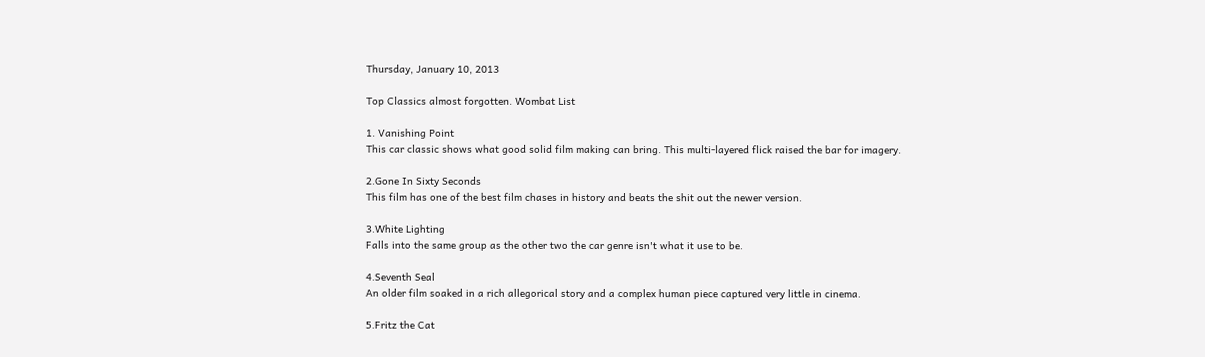Thursday, January 10, 2013

Top Classics almost forgotten. Wombat List

1. Vanishing Point
This car classic shows what good solid film making can bring. This multi-layered flick raised the bar for imagery.

2.Gone In Sixty Seconds
This film has one of the best film chases in history and beats the shit out the newer version.

3.White Lighting
Falls into the same group as the other two the car genre isn't what it use to be.

4.Seventh Seal
An older film soaked in a rich allegorical story and a complex human piece captured very little in cinema.

5.Fritz the Cat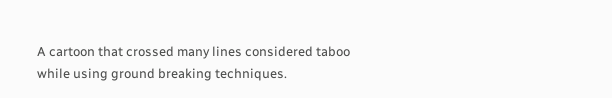A cartoon that crossed many lines considered taboo while using ground breaking techniques.